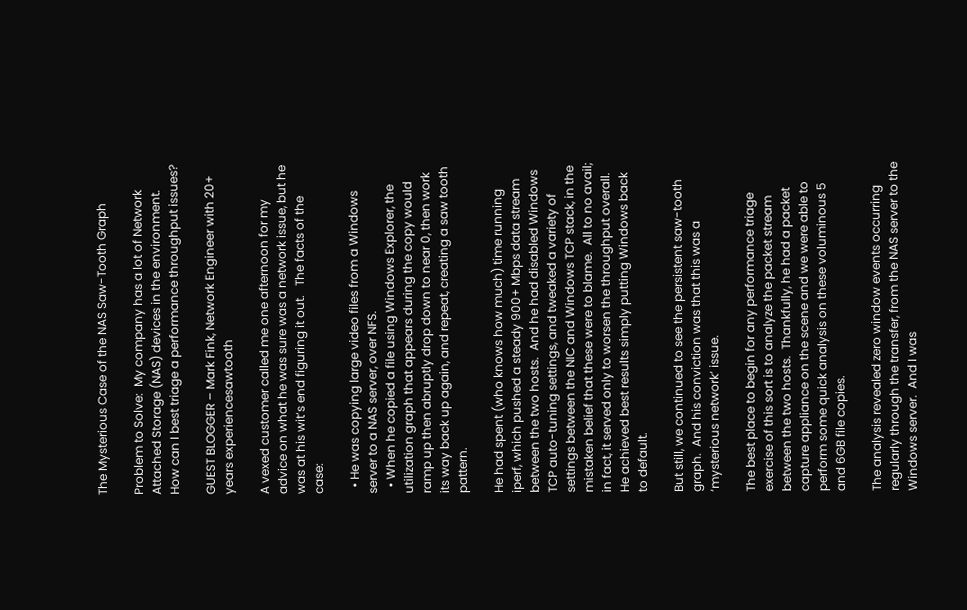The Mysterious Case of the NAS Saw-Tooth Graph

Problem to Solve:  My company has a lot of Network Attached Storage (NAS) devices in the environment.   How can I best triage a performance throughput issues?

GUEST BLOGGER – Mark Fink, Network Engineer with 20+ years experiencesawtooth

A vexed customer called me one afternoon for my advice on what he was sure was a network issue, but he was at his wit’s end figuring it out.   The facts of the case:

  • He was copying large video files from a Windows server to a NAS server, over NFS.
  • When he copied a file using Windows Explorer, the utilization graph that appears during the copy would ramp up then abruptly drop down to near 0, then work its way back up again, and repeat, creating a saw tooth pattern.

He had spent (who knows how much) time running iperf, which pushed a steady 900+ Mbps data stream between the two hosts.  And he had disabled Windows TCP auto-tuning settings, and tweaked a variety of settings between the NIC and Windows TCP stack, in the mistaken belief that these were to blame.  All to no avail; in fact, it served only to worsen the throughput overall.  He achieved best results simply putting Windows back to default.

But still, we continued to see the persistent saw-tooth graph.  And his conviction was that this was a ‘mysterious network’ issue.

The best place to begin for any performance triage exercise of this sort is to analyze the packet stream between the two hosts.  Thankfully, he had a packet capture appliance on the scene and we were able to perform some quick analysis on these voluminous 5 and 6GB file copies.

The analysis revealed zero window events occurring regularly through the transfer, from the NAS server to the Windows server.  And I was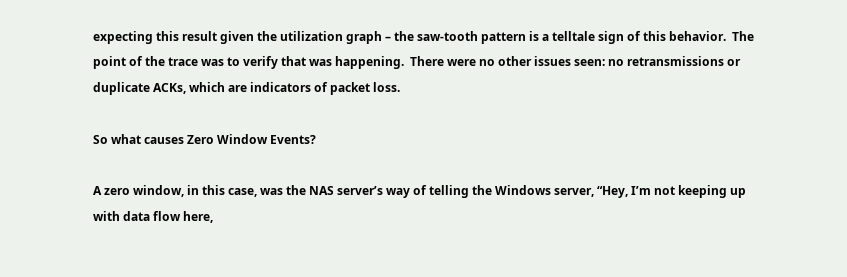expecting this result given the utilization graph – the saw-tooth pattern is a telltale sign of this behavior.  The point of the trace was to verify that was happening.  There were no other issues seen: no retransmissions or duplicate ACKs, which are indicators of packet loss.

So what causes Zero Window Events?

A zero window, in this case, was the NAS server’s way of telling the Windows server, “Hey, I’m not keeping up with data flow here,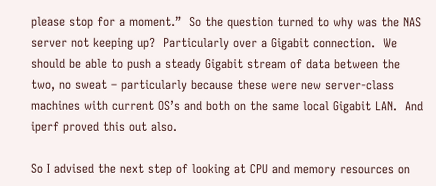please stop for a moment.”  So the question turned to why was the NAS server not keeping up?  Particularly over a Gigabit connection.  We should be able to push a steady Gigabit stream of data between the two, no sweat – particularly because these were new server-class machines with current OS’s and both on the same local Gigabit LAN.  And iperf proved this out also.

So I advised the next step of looking at CPU and memory resources on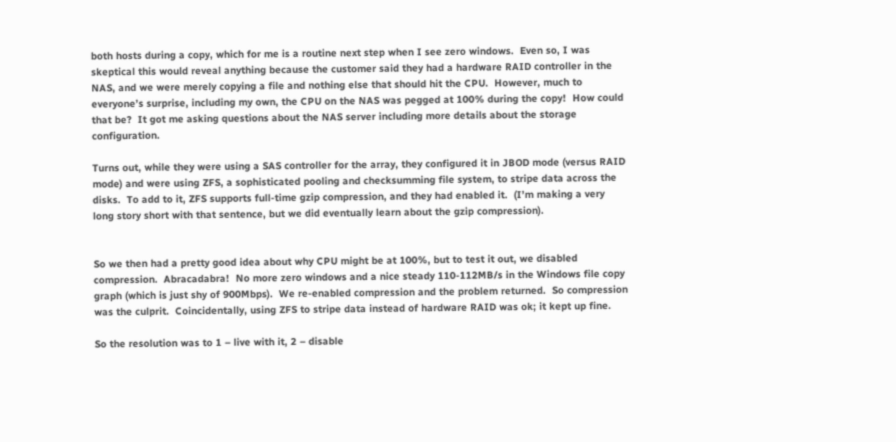both hosts during a copy, which for me is a routine next step when I see zero windows.  Even so, I was skeptical this would reveal anything because the customer said they had a hardware RAID controller in the NAS, and we were merely copying a file and nothing else that should hit the CPU.  However, much to everyone’s surprise, including my own, the CPU on the NAS was pegged at 100% during the copy!  How could that be?  It got me asking questions about the NAS server including more details about the storage configuration.

Turns out, while they were using a SAS controller for the array, they configured it in JBOD mode (versus RAID mode) and were using ZFS, a sophisticated pooling and checksumming file system, to stripe data across the disks.  To add to it, ZFS supports full-time gzip compression, and they had enabled it.  (I’m making a very long story short with that sentence, but we did eventually learn about the gzip compression).


So we then had a pretty good idea about why CPU might be at 100%, but to test it out, we disabled compression.  Abracadabra!  No more zero windows and a nice steady 110-112MB/s in the Windows file copy graph (which is just shy of 900Mbps).  We re-enabled compression and the problem returned.  So compression was the culprit.  Coincidentally, using ZFS to stripe data instead of hardware RAID was ok; it kept up fine.

So the resolution was to 1 – live with it, 2 – disable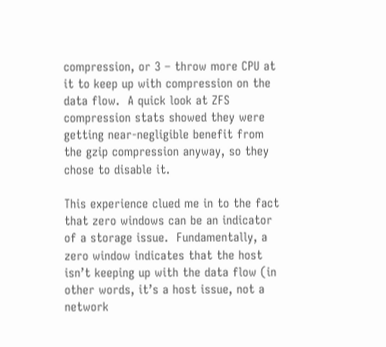compression, or 3 – throw more CPU at it to keep up with compression on the data flow.  A quick look at ZFS compression stats showed they were getting near-negligible benefit from the gzip compression anyway, so they chose to disable it.

This experience clued me in to the fact that zero windows can be an indicator of a storage issue.  Fundamentally, a zero window indicates that the host isn’t keeping up with the data flow (in other words, it’s a host issue, not a network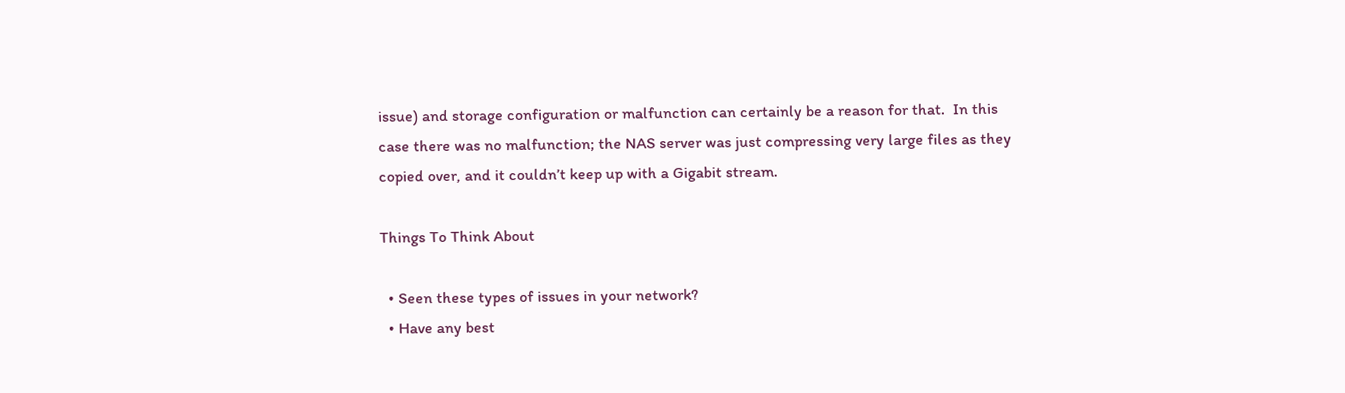issue) and storage configuration or malfunction can certainly be a reason for that.  In this case there was no malfunction; the NAS server was just compressing very large files as they copied over, and it couldn’t keep up with a Gigabit stream.

Things To Think About

  • Seen these types of issues in your network?
  • Have any best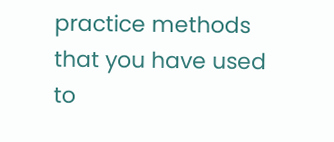practice methods that you have used to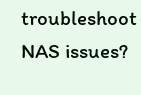troubleshoot NAS issues?